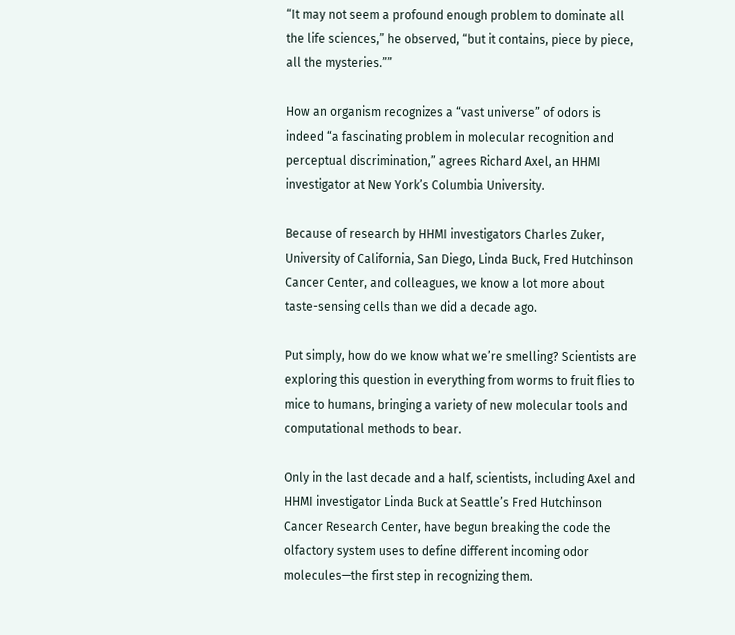“It may not seem a profound enough problem to dominate all the life sciences,” he observed, “but it contains, piece by piece, all the mysteries.””

How an organism recognizes a “vast universe” of odors is indeed “a fascinating problem in molecular recognition and perceptual discrimination,” agrees Richard Axel, an HHMI investigator at New York’s Columbia University.

Because of research by HHMI investigators Charles Zuker, University of California, San Diego, Linda Buck, Fred Hutchinson Cancer Center, and colleagues, we know a lot more about taste-sensing cells than we did a decade ago.

Put simply, how do we know what we’re smelling? Scientists are exploring this question in everything from worms to fruit flies to mice to humans, bringing a variety of new molecular tools and computational methods to bear.

Only in the last decade and a half, scientists, including Axel and HHMI investigator Linda Buck at Seattle’s Fred Hutchinson Cancer Research Center, have begun breaking the code the olfactory system uses to define different incoming odor molecules—the first step in recognizing them.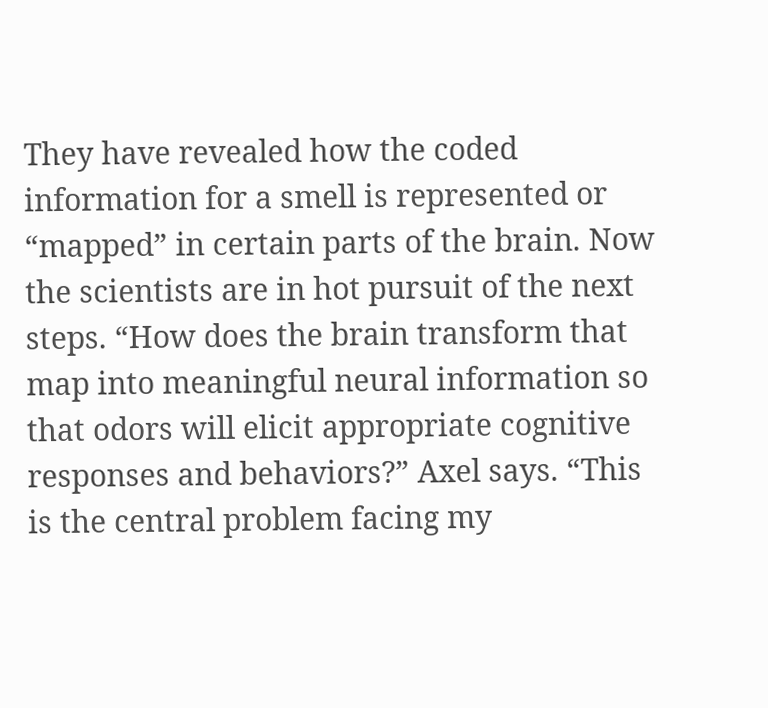They have revealed how the coded information for a smell is represented or “mapped” in certain parts of the brain. Now the scientists are in hot pursuit of the next steps. “How does the brain transform that map into meaningful neural information so that odors will elicit appropriate cognitive responses and behaviors?” Axel says. “This is the central problem facing my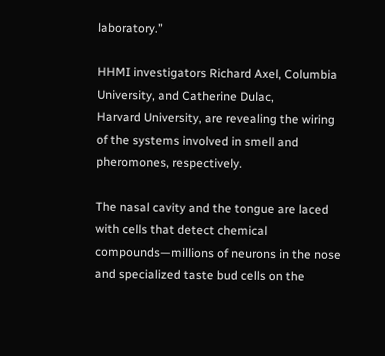laboratory.”

HHMI investigators Richard Axel, Columbia University, and Catherine Dulac,
Harvard University, are revealing the wiring of the systems involved in smell and
pheromones, respectively.

The nasal cavity and the tongue are laced with cells that detect chemical compounds—millions of neurons in the nose and specialized taste bud cells on the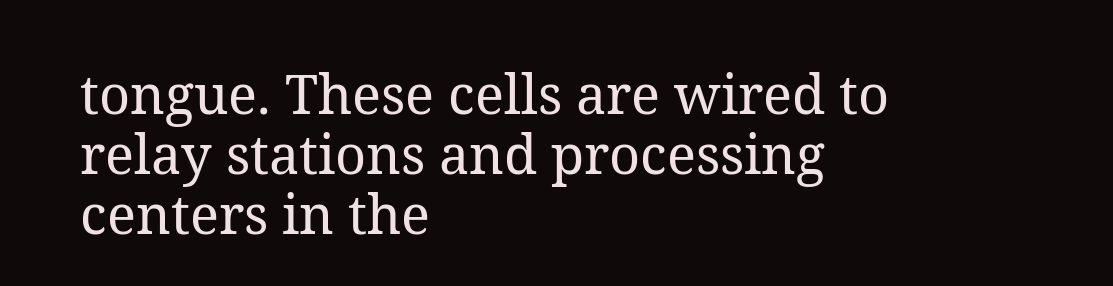tongue. These cells are wired to relay stations and processing centers in the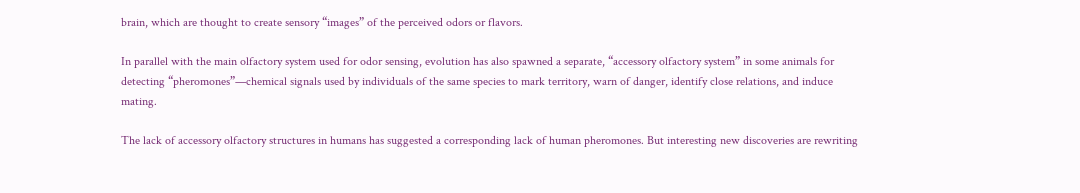brain, which are thought to create sensory “images” of the perceived odors or flavors.

In parallel with the main olfactory system used for odor sensing, evolution has also spawned a separate, “accessory olfactory system” in some animals for detecting “pheromones”—chemical signals used by individuals of the same species to mark territory, warn of danger, identify close relations, and induce mating.

The lack of accessory olfactory structures in humans has suggested a corresponding lack of human pheromones. But interesting new discoveries are rewriting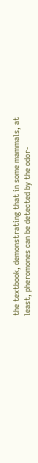the textbook, demonstrating that in some mammals, at least, pheromones can be detected by the odor-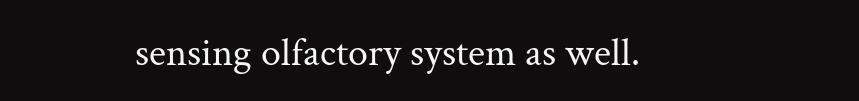sensing olfactory system as well.